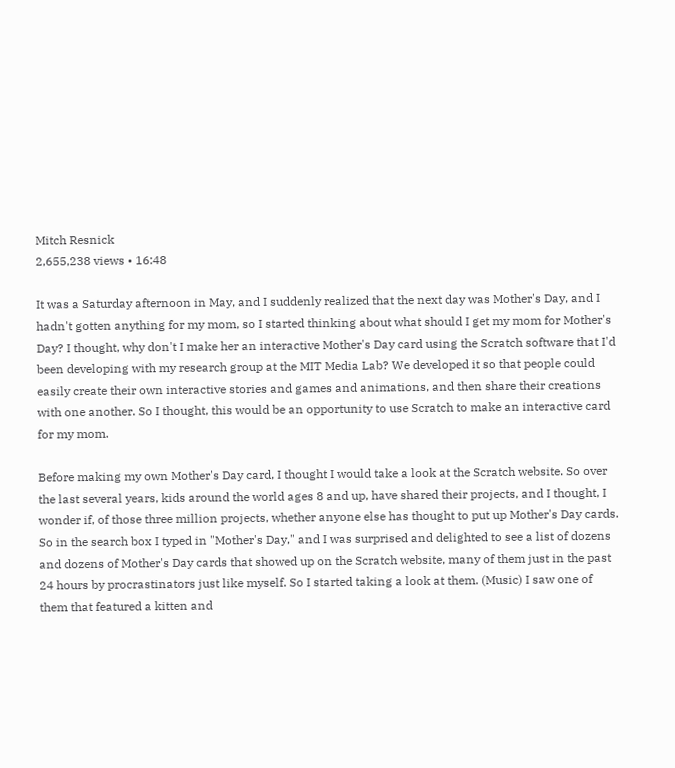Mitch Resnick
2,655,238 views • 16:48

It was a Saturday afternoon in May, and I suddenly realized that the next day was Mother's Day, and I hadn't gotten anything for my mom, so I started thinking about what should I get my mom for Mother's Day? I thought, why don't I make her an interactive Mother's Day card using the Scratch software that I'd been developing with my research group at the MIT Media Lab? We developed it so that people could easily create their own interactive stories and games and animations, and then share their creations with one another. So I thought, this would be an opportunity to use Scratch to make an interactive card for my mom.

Before making my own Mother's Day card, I thought I would take a look at the Scratch website. So over the last several years, kids around the world ages 8 and up, have shared their projects, and I thought, I wonder if, of those three million projects, whether anyone else has thought to put up Mother's Day cards. So in the search box I typed in "Mother's Day," and I was surprised and delighted to see a list of dozens and dozens of Mother's Day cards that showed up on the Scratch website, many of them just in the past 24 hours by procrastinators just like myself. So I started taking a look at them. (Music) I saw one of them that featured a kitten and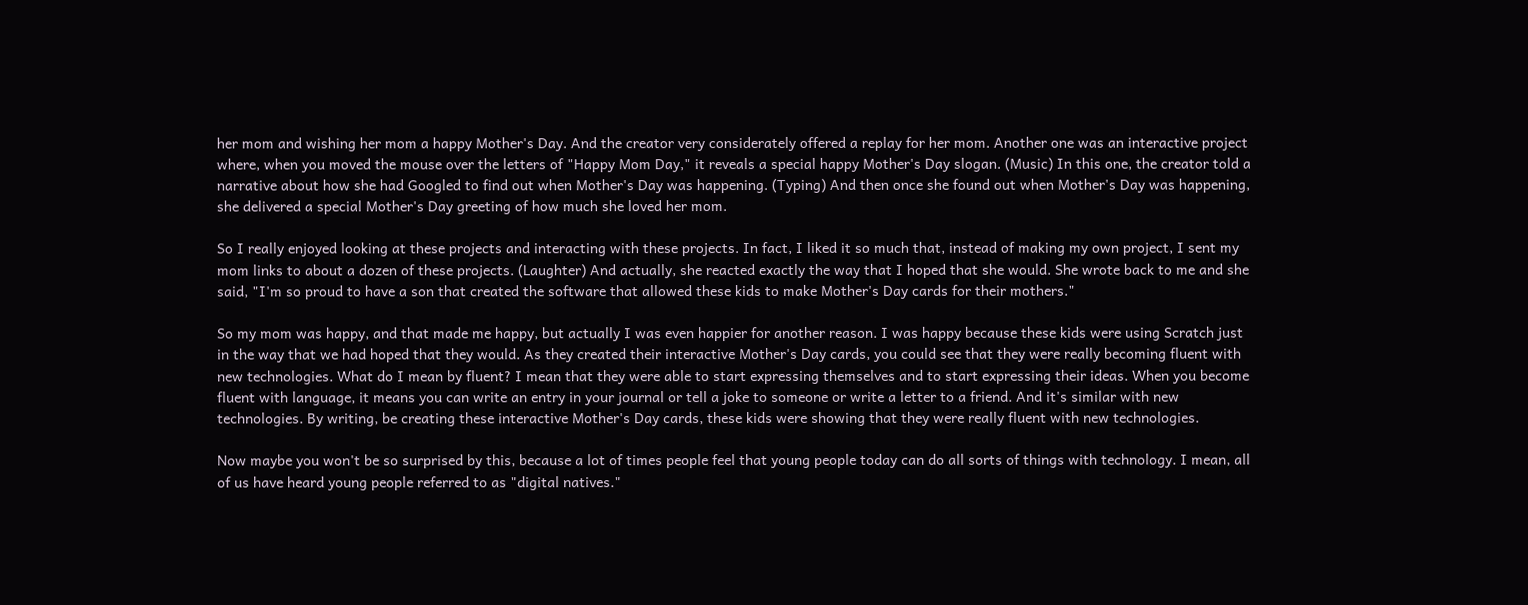her mom and wishing her mom a happy Mother's Day. And the creator very considerately offered a replay for her mom. Another one was an interactive project where, when you moved the mouse over the letters of "Happy Mom Day," it reveals a special happy Mother's Day slogan. (Music) In this one, the creator told a narrative about how she had Googled to find out when Mother's Day was happening. (Typing) And then once she found out when Mother's Day was happening, she delivered a special Mother's Day greeting of how much she loved her mom.

So I really enjoyed looking at these projects and interacting with these projects. In fact, I liked it so much that, instead of making my own project, I sent my mom links to about a dozen of these projects. (Laughter) And actually, she reacted exactly the way that I hoped that she would. She wrote back to me and she said, "I'm so proud to have a son that created the software that allowed these kids to make Mother's Day cards for their mothers."

So my mom was happy, and that made me happy, but actually I was even happier for another reason. I was happy because these kids were using Scratch just in the way that we had hoped that they would. As they created their interactive Mother's Day cards, you could see that they were really becoming fluent with new technologies. What do I mean by fluent? I mean that they were able to start expressing themselves and to start expressing their ideas. When you become fluent with language, it means you can write an entry in your journal or tell a joke to someone or write a letter to a friend. And it's similar with new technologies. By writing, be creating these interactive Mother's Day cards, these kids were showing that they were really fluent with new technologies.

Now maybe you won't be so surprised by this, because a lot of times people feel that young people today can do all sorts of things with technology. I mean, all of us have heard young people referred to as "digital natives."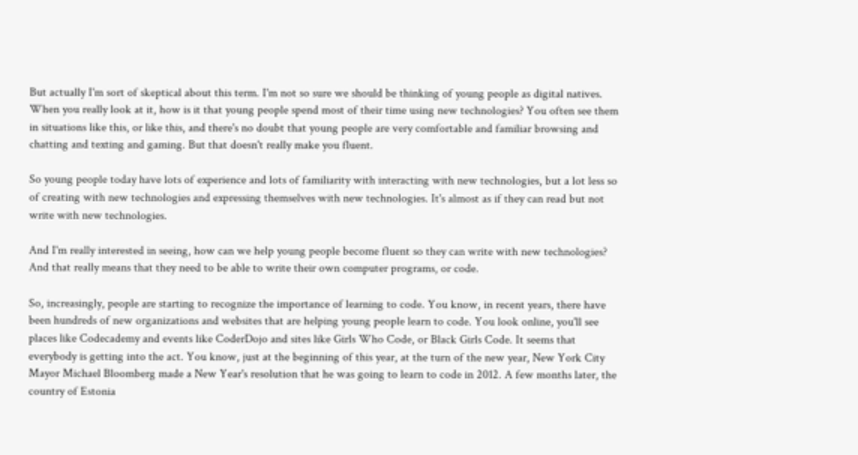But actually I'm sort of skeptical about this term. I'm not so sure we should be thinking of young people as digital natives. When you really look at it, how is it that young people spend most of their time using new technologies? You often see them in situations like this, or like this, and there's no doubt that young people are very comfortable and familiar browsing and chatting and texting and gaming. But that doesn't really make you fluent.

So young people today have lots of experience and lots of familiarity with interacting with new technologies, but a lot less so of creating with new technologies and expressing themselves with new technologies. It's almost as if they can read but not write with new technologies.

And I'm really interested in seeing, how can we help young people become fluent so they can write with new technologies? And that really means that they need to be able to write their own computer programs, or code.

So, increasingly, people are starting to recognize the importance of learning to code. You know, in recent years, there have been hundreds of new organizations and websites that are helping young people learn to code. You look online, you'll see places like Codecademy and events like CoderDojo and sites like Girls Who Code, or Black Girls Code. It seems that everybody is getting into the act. You know, just at the beginning of this year, at the turn of the new year, New York City Mayor Michael Bloomberg made a New Year's resolution that he was going to learn to code in 2012. A few months later, the country of Estonia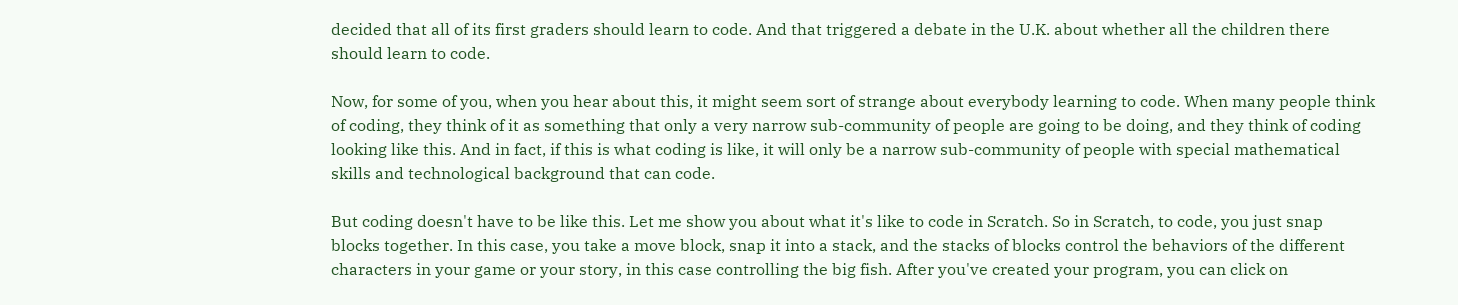decided that all of its first graders should learn to code. And that triggered a debate in the U.K. about whether all the children there should learn to code.

Now, for some of you, when you hear about this, it might seem sort of strange about everybody learning to code. When many people think of coding, they think of it as something that only a very narrow sub-community of people are going to be doing, and they think of coding looking like this. And in fact, if this is what coding is like, it will only be a narrow sub-community of people with special mathematical skills and technological background that can code.

But coding doesn't have to be like this. Let me show you about what it's like to code in Scratch. So in Scratch, to code, you just snap blocks together. In this case, you take a move block, snap it into a stack, and the stacks of blocks control the behaviors of the different characters in your game or your story, in this case controlling the big fish. After you've created your program, you can click on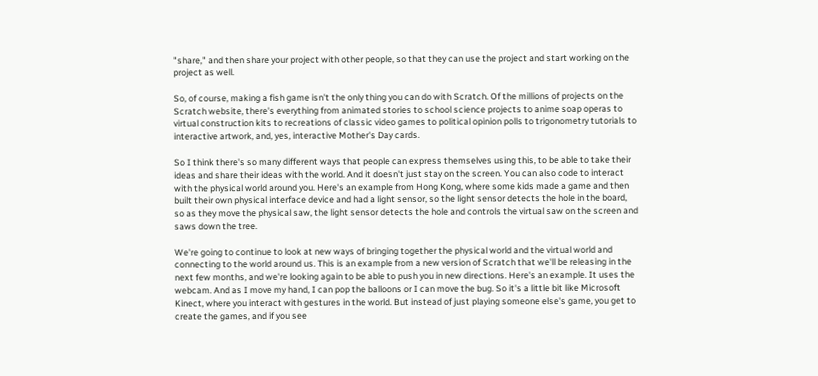"share," and then share your project with other people, so that they can use the project and start working on the project as well.

So, of course, making a fish game isn't the only thing you can do with Scratch. Of the millions of projects on the Scratch website, there's everything from animated stories to school science projects to anime soap operas to virtual construction kits to recreations of classic video games to political opinion polls to trigonometry tutorials to interactive artwork, and, yes, interactive Mother's Day cards.

So I think there's so many different ways that people can express themselves using this, to be able to take their ideas and share their ideas with the world. And it doesn't just stay on the screen. You can also code to interact with the physical world around you. Here's an example from Hong Kong, where some kids made a game and then built their own physical interface device and had a light sensor, so the light sensor detects the hole in the board, so as they move the physical saw, the light sensor detects the hole and controls the virtual saw on the screen and saws down the tree.

We're going to continue to look at new ways of bringing together the physical world and the virtual world and connecting to the world around us. This is an example from a new version of Scratch that we'll be releasing in the next few months, and we're looking again to be able to push you in new directions. Here's an example. It uses the webcam. And as I move my hand, I can pop the balloons or I can move the bug. So it's a little bit like Microsoft Kinect, where you interact with gestures in the world. But instead of just playing someone else's game, you get to create the games, and if you see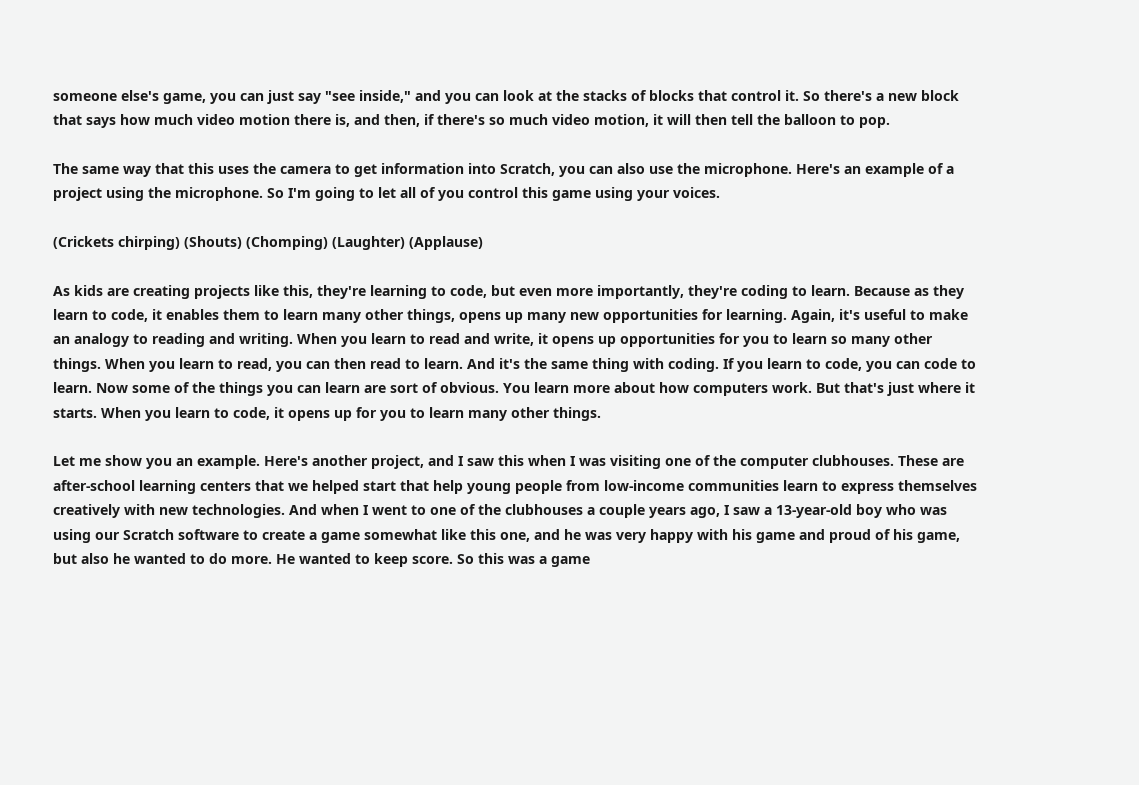someone else's game, you can just say "see inside," and you can look at the stacks of blocks that control it. So there's a new block that says how much video motion there is, and then, if there's so much video motion, it will then tell the balloon to pop.

The same way that this uses the camera to get information into Scratch, you can also use the microphone. Here's an example of a project using the microphone. So I'm going to let all of you control this game using your voices.

(Crickets chirping) (Shouts) (Chomping) (Laughter) (Applause)

As kids are creating projects like this, they're learning to code, but even more importantly, they're coding to learn. Because as they learn to code, it enables them to learn many other things, opens up many new opportunities for learning. Again, it's useful to make an analogy to reading and writing. When you learn to read and write, it opens up opportunities for you to learn so many other things. When you learn to read, you can then read to learn. And it's the same thing with coding. If you learn to code, you can code to learn. Now some of the things you can learn are sort of obvious. You learn more about how computers work. But that's just where it starts. When you learn to code, it opens up for you to learn many other things.

Let me show you an example. Here's another project, and I saw this when I was visiting one of the computer clubhouses. These are after-school learning centers that we helped start that help young people from low-income communities learn to express themselves creatively with new technologies. And when I went to one of the clubhouses a couple years ago, I saw a 13-year-old boy who was using our Scratch software to create a game somewhat like this one, and he was very happy with his game and proud of his game, but also he wanted to do more. He wanted to keep score. So this was a game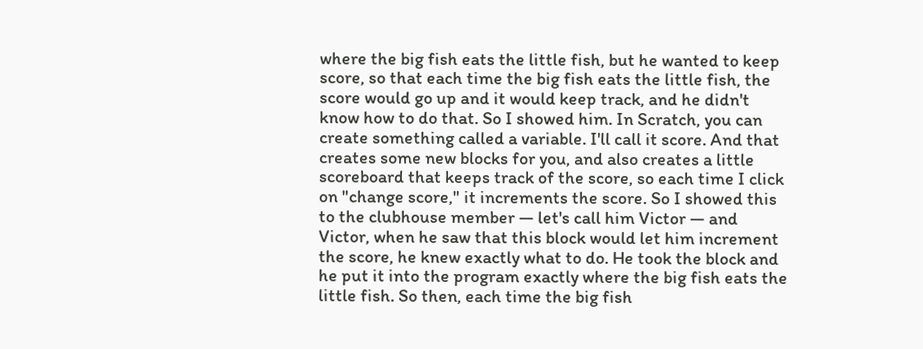where the big fish eats the little fish, but he wanted to keep score, so that each time the big fish eats the little fish, the score would go up and it would keep track, and he didn't know how to do that. So I showed him. In Scratch, you can create something called a variable. I'll call it score. And that creates some new blocks for you, and also creates a little scoreboard that keeps track of the score, so each time I click on "change score," it increments the score. So I showed this to the clubhouse member — let's call him Victor — and Victor, when he saw that this block would let him increment the score, he knew exactly what to do. He took the block and he put it into the program exactly where the big fish eats the little fish. So then, each time the big fish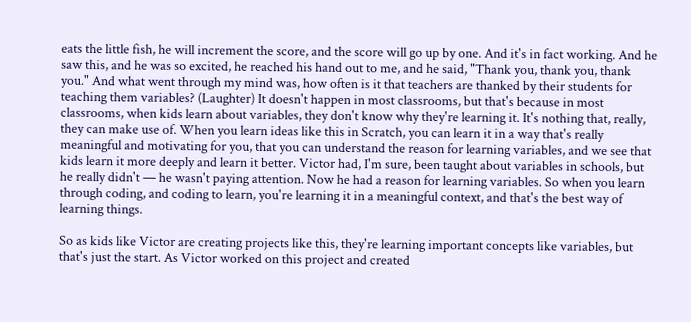eats the little fish, he will increment the score, and the score will go up by one. And it's in fact working. And he saw this, and he was so excited, he reached his hand out to me, and he said, "Thank you, thank you, thank you." And what went through my mind was, how often is it that teachers are thanked by their students for teaching them variables? (Laughter) It doesn't happen in most classrooms, but that's because in most classrooms, when kids learn about variables, they don't know why they're learning it. It's nothing that, really, they can make use of. When you learn ideas like this in Scratch, you can learn it in a way that's really meaningful and motivating for you, that you can understand the reason for learning variables, and we see that kids learn it more deeply and learn it better. Victor had, I'm sure, been taught about variables in schools, but he really didn't — he wasn't paying attention. Now he had a reason for learning variables. So when you learn through coding, and coding to learn, you're learning it in a meaningful context, and that's the best way of learning things.

So as kids like Victor are creating projects like this, they're learning important concepts like variables, but that's just the start. As Victor worked on this project and created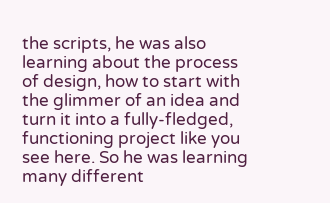the scripts, he was also learning about the process of design, how to start with the glimmer of an idea and turn it into a fully-fledged, functioning project like you see here. So he was learning many different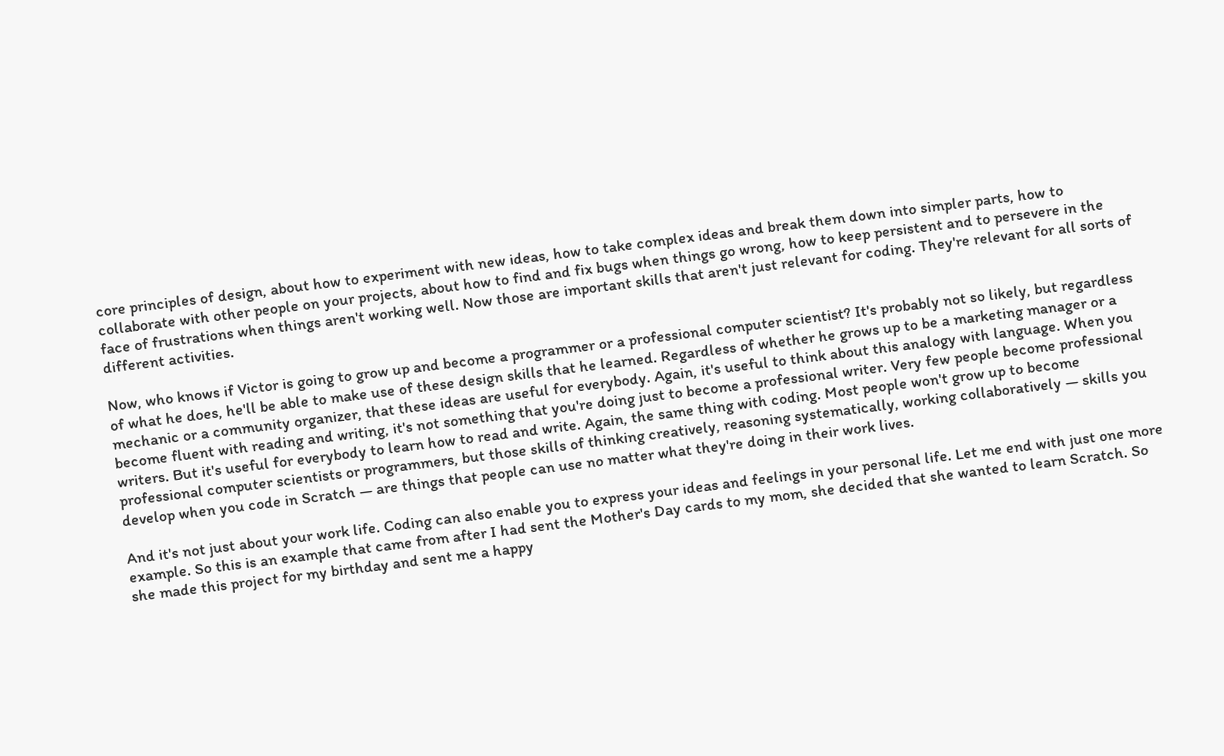core principles of design, about how to experiment with new ideas, how to take complex ideas and break them down into simpler parts, how to collaborate with other people on your projects, about how to find and fix bugs when things go wrong, how to keep persistent and to persevere in the face of frustrations when things aren't working well. Now those are important skills that aren't just relevant for coding. They're relevant for all sorts of different activities.

Now, who knows if Victor is going to grow up and become a programmer or a professional computer scientist? It's probably not so likely, but regardless of what he does, he'll be able to make use of these design skills that he learned. Regardless of whether he grows up to be a marketing manager or a mechanic or a community organizer, that these ideas are useful for everybody. Again, it's useful to think about this analogy with language. When you become fluent with reading and writing, it's not something that you're doing just to become a professional writer. Very few people become professional writers. But it's useful for everybody to learn how to read and write. Again, the same thing with coding. Most people won't grow up to become professional computer scientists or programmers, but those skills of thinking creatively, reasoning systematically, working collaboratively — skills you develop when you code in Scratch — are things that people can use no matter what they're doing in their work lives.

And it's not just about your work life. Coding can also enable you to express your ideas and feelings in your personal life. Let me end with just one more example. So this is an example that came from after I had sent the Mother's Day cards to my mom, she decided that she wanted to learn Scratch. So she made this project for my birthday and sent me a happy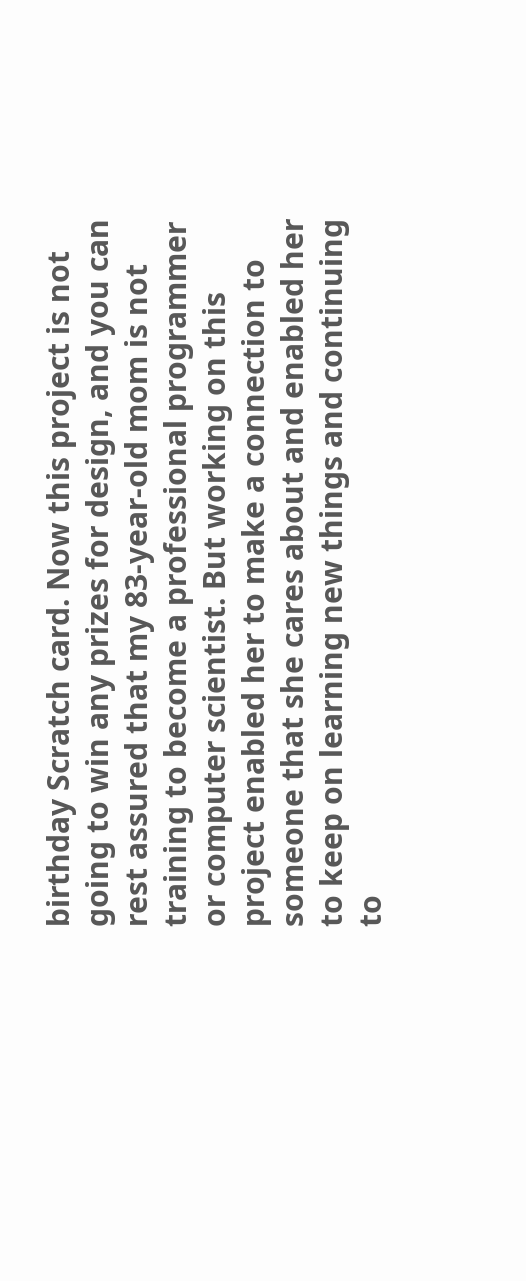birthday Scratch card. Now this project is not going to win any prizes for design, and you can rest assured that my 83-year-old mom is not training to become a professional programmer or computer scientist. But working on this project enabled her to make a connection to someone that she cares about and enabled her to keep on learning new things and continuing to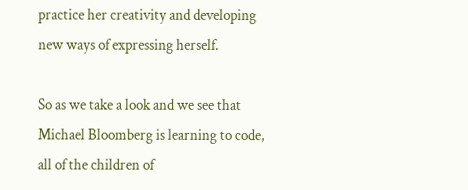practice her creativity and developing new ways of expressing herself.

So as we take a look and we see that Michael Bloomberg is learning to code, all of the children of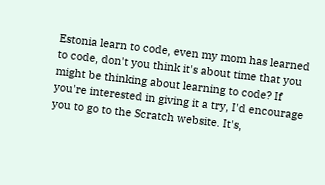Estonia learn to code, even my mom has learned to code, don't you think it's about time that you might be thinking about learning to code? If you're interested in giving it a try, I'd encourage you to go to the Scratch website. It's,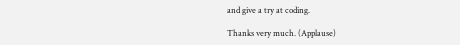and give a try at coding.

Thanks very much. (Applause)